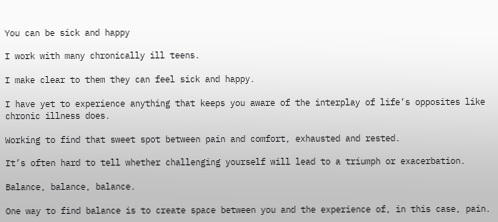You can be sick and happy

I work with many chronically ill teens.

I make clear to them they can feel sick and happy.

I have yet to experience anything that keeps you aware of the interplay of life’s opposites like chronic illness does.

Working to find that sweet spot between pain and comfort, exhausted and rested.

It’s often hard to tell whether challenging yourself will lead to a triumph or exacerbation.

Balance, balance, balance.

One way to find balance is to create space between you and the experience of, in this case, pain.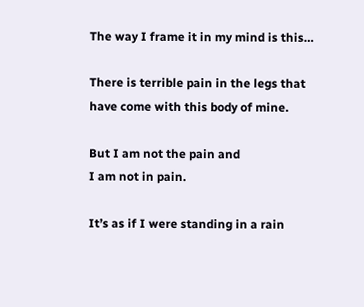The way I frame it in my mind is this…

There is terrible pain in the legs that have come with this body of mine.

But I am not the pain and
I am not in pain.

It’s as if I were standing in a rain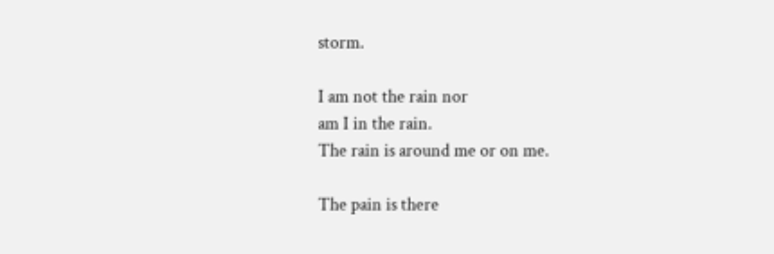storm.

I am not the rain nor
am I in the rain.
The rain is around me or on me.

The pain is there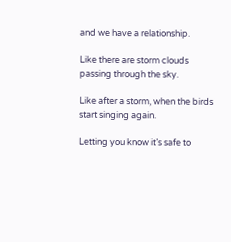and we have a relationship.

Like there are storm clouds passing through the sky.

Like after a storm, when the birds start singing again.

Letting you know it’s safe to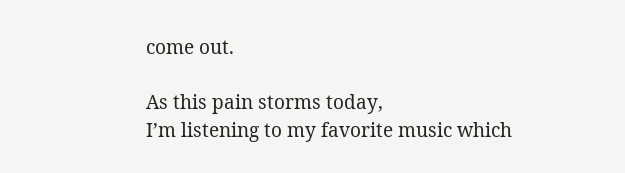come out.

As this pain storms today,
I’m listening to my favorite music which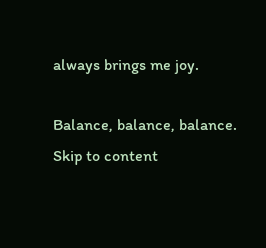always brings me joy.

Balance, balance, balance.
Skip to content